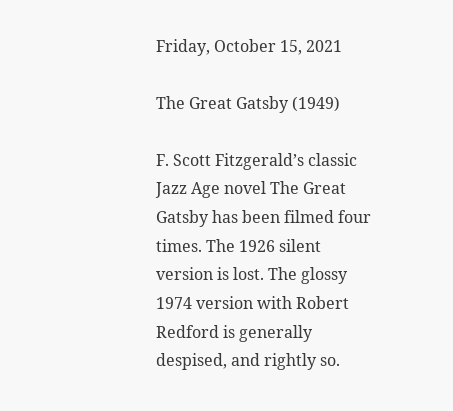Friday, October 15, 2021

The Great Gatsby (1949)

F. Scott Fitzgerald’s classic Jazz Age novel The Great Gatsby has been filmed four times. The 1926 silent version is lost. The glossy 1974 version with Robert Redford is generally despised, and rightly so.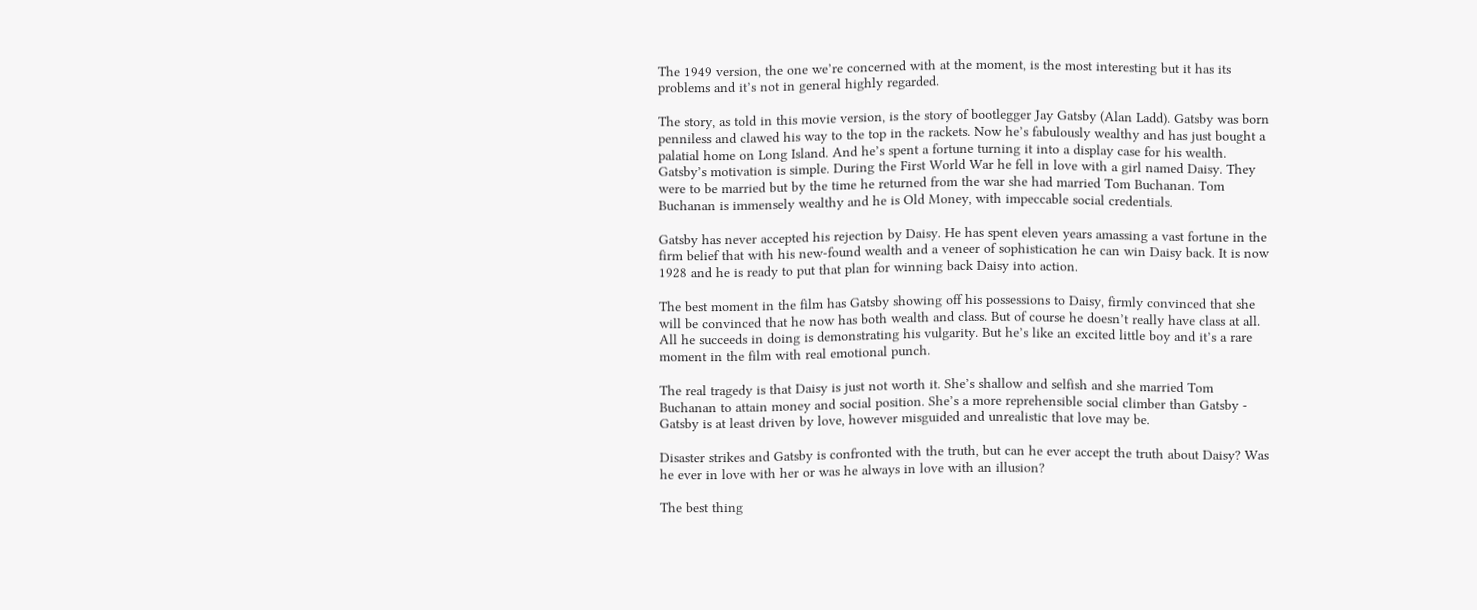The 1949 version, the one we’re concerned with at the moment, is the most interesting but it has its problems and it’s not in general highly regarded.

The story, as told in this movie version, is the story of bootlegger Jay Gatsby (Alan Ladd). Gatsby was born penniless and clawed his way to the top in the rackets. Now he’s fabulously wealthy and has just bought a palatial home on Long Island. And he’s spent a fortune turning it into a display case for his wealth. Gatsby’s motivation is simple. During the First World War he fell in love with a girl named Daisy. They were to be married but by the time he returned from the war she had married Tom Buchanan. Tom Buchanan is immensely wealthy and he is Old Money, with impeccable social credentials.

Gatsby has never accepted his rejection by Daisy. He has spent eleven years amassing a vast fortune in the firm belief that with his new-found wealth and a veneer of sophistication he can win Daisy back. It is now 1928 and he is ready to put that plan for winning back Daisy into action.

The best moment in the film has Gatsby showing off his possessions to Daisy, firmly convinced that she will be convinced that he now has both wealth and class. But of course he doesn’t really have class at all. All he succeeds in doing is demonstrating his vulgarity. But he’s like an excited little boy and it’s a rare moment in the film with real emotional punch.

The real tragedy is that Daisy is just not worth it. She’s shallow and selfish and she married Tom Buchanan to attain money and social position. She’s a more reprehensible social climber than Gatsby - Gatsby is at least driven by love, however misguided and unrealistic that love may be.

Disaster strikes and Gatsby is confronted with the truth, but can he ever accept the truth about Daisy? Was he ever in love with her or was he always in love with an illusion?

The best thing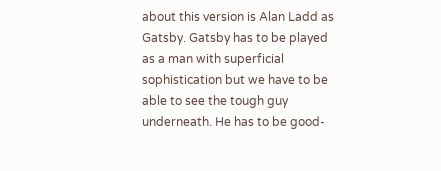about this version is Alan Ladd as Gatsby. Gatsby has to be played as a man with superficial sophistication but we have to be able to see the tough guy underneath. He has to be good-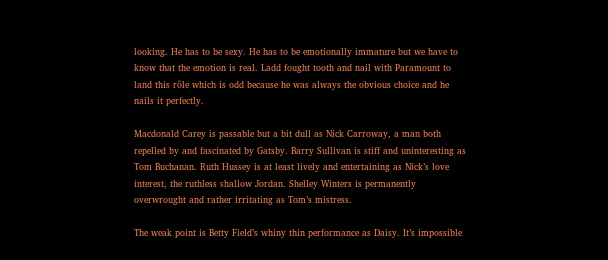looking. He has to be sexy. He has to be emotionally immature but we have to know that the emotion is real. Ladd fought tooth and nail with Paramount to land this rôle which is odd because he was always the obvious choice and he nails it perfectly.

Macdonald Carey is passable but a bit dull as Nick Carroway, a man both repelled by and fascinated by Gatsby. Barry Sullivan is stiff and uninteresting as Tom Buchanan. Ruth Hussey is at least lively and entertaining as Nick’s love interest, the ruthless shallow Jordan. Shelley Winters is permanently overwrought and rather irritating as Tom’s mistress.

The weak point is Betty Field’s whiny thin performance as Daisy. It’s impossible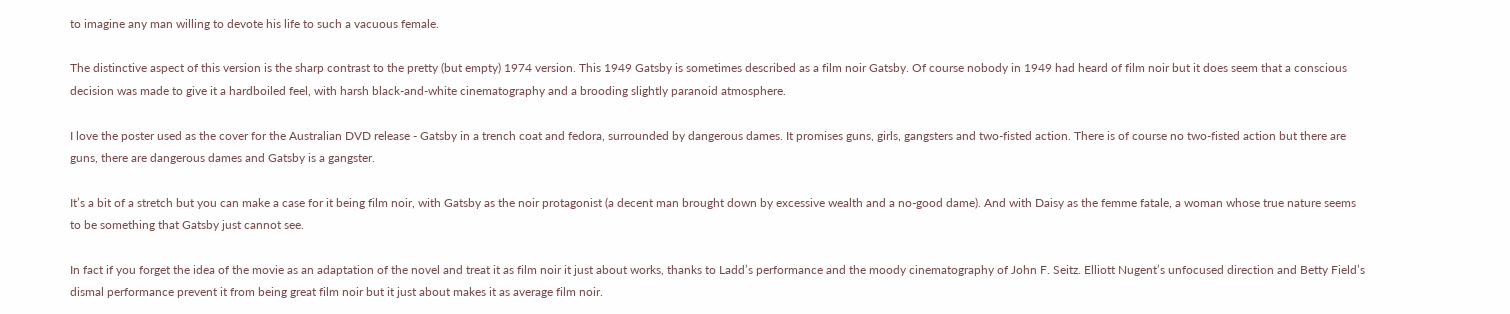to imagine any man willing to devote his life to such a vacuous female.

The distinctive aspect of this version is the sharp contrast to the pretty (but empty) 1974 version. This 1949 Gatsby is sometimes described as a film noir Gatsby. Of course nobody in 1949 had heard of film noir but it does seem that a conscious decision was made to give it a hardboiled feel, with harsh black-and-white cinematography and a brooding slightly paranoid atmosphere.

I love the poster used as the cover for the Australian DVD release - Gatsby in a trench coat and fedora, surrounded by dangerous dames. It promises guns, girls, gangsters and two-fisted action. There is of course no two-fisted action but there are guns, there are dangerous dames and Gatsby is a gangster.

It’s a bit of a stretch but you can make a case for it being film noir, with Gatsby as the noir protagonist (a decent man brought down by excessive wealth and a no-good dame). And with Daisy as the femme fatale, a woman whose true nature seems to be something that Gatsby just cannot see.

In fact if you forget the idea of the movie as an adaptation of the novel and treat it as film noir it just about works, thanks to Ladd’s performance and the moody cinematography of John F. Seitz. Elliott Nugent’s unfocused direction and Betty Field’s dismal performance prevent it from being great film noir but it just about makes it as average film noir.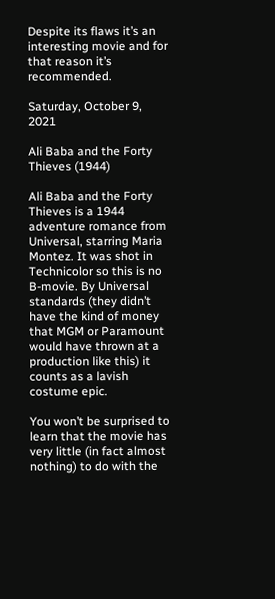Despite its flaws it’s an interesting movie and for that reason it’s recommended.

Saturday, October 9, 2021

Ali Baba and the Forty Thieves (1944)

Ali Baba and the Forty Thieves is a 1944 adventure romance from Universal, starring Maria Montez. It was shot in Technicolor so this is no B-movie. By Universal standards (they didn’t have the kind of money that MGM or Paramount would have thrown at a production like this) it counts as a lavish costume epic.

You won’t be surprised to learn that the movie has very little (in fact almost nothing) to do with the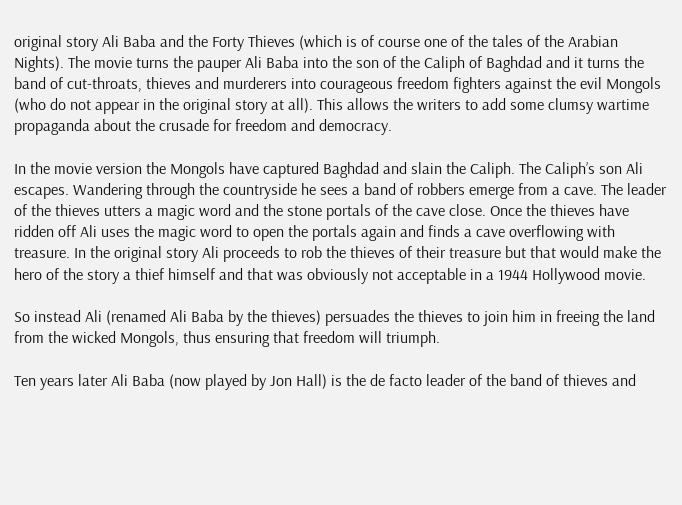original story Ali Baba and the Forty Thieves (which is of course one of the tales of the Arabian Nights). The movie turns the pauper Ali Baba into the son of the Caliph of Baghdad and it turns the band of cut-throats, thieves and murderers into courageous freedom fighters against the evil Mongols (who do not appear in the original story at all). This allows the writers to add some clumsy wartime propaganda about the crusade for freedom and democracy.

In the movie version the Mongols have captured Baghdad and slain the Caliph. The Caliph’s son Ali escapes. Wandering through the countryside he sees a band of robbers emerge from a cave. The leader of the thieves utters a magic word and the stone portals of the cave close. Once the thieves have ridden off Ali uses the magic word to open the portals again and finds a cave overflowing with treasure. In the original story Ali proceeds to rob the thieves of their treasure but that would make the hero of the story a thief himself and that was obviously not acceptable in a 1944 Hollywood movie.

So instead Ali (renamed Ali Baba by the thieves) persuades the thieves to join him in freeing the land from the wicked Mongols, thus ensuring that freedom will triumph.

Ten years later Ali Baba (now played by Jon Hall) is the de facto leader of the band of thieves and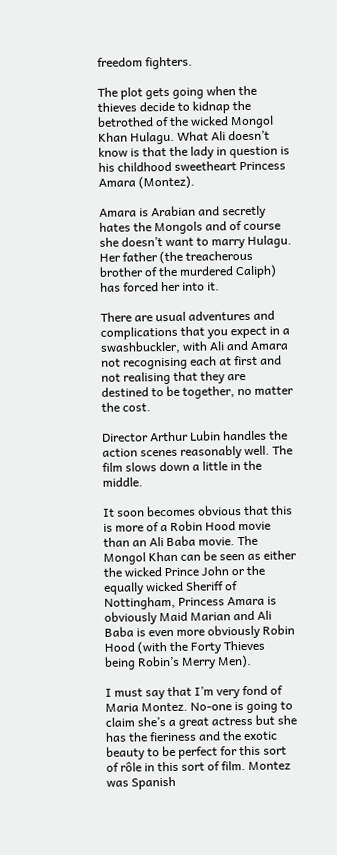freedom fighters.

The plot gets going when the thieves decide to kidnap the betrothed of the wicked Mongol Khan Hulagu. What Ali doesn’t know is that the lady in question is his childhood sweetheart Princess Amara (Montez).

Amara is Arabian and secretly hates the Mongols and of course she doesn’t want to marry Hulagu. Her father (the treacherous brother of the murdered Caliph) has forced her into it.

There are usual adventures and complications that you expect in a swashbuckler, with Ali and Amara not recognising each at first and not realising that they are destined to be together, no matter the cost.

Director Arthur Lubin handles the action scenes reasonably well. The film slows down a little in the middle.

It soon becomes obvious that this is more of a Robin Hood movie than an Ali Baba movie. The Mongol Khan can be seen as either the wicked Prince John or the equally wicked Sheriff of Nottingham, Princess Amara is obviously Maid Marian and Ali Baba is even more obviously Robin Hood (with the Forty Thieves being Robin’s Merry Men).

I must say that I’m very fond of Maria Montez. No-one is going to claim she’s a great actress but she has the fieriness and the exotic beauty to be perfect for this sort of rôle in this sort of film. Montez was Spanish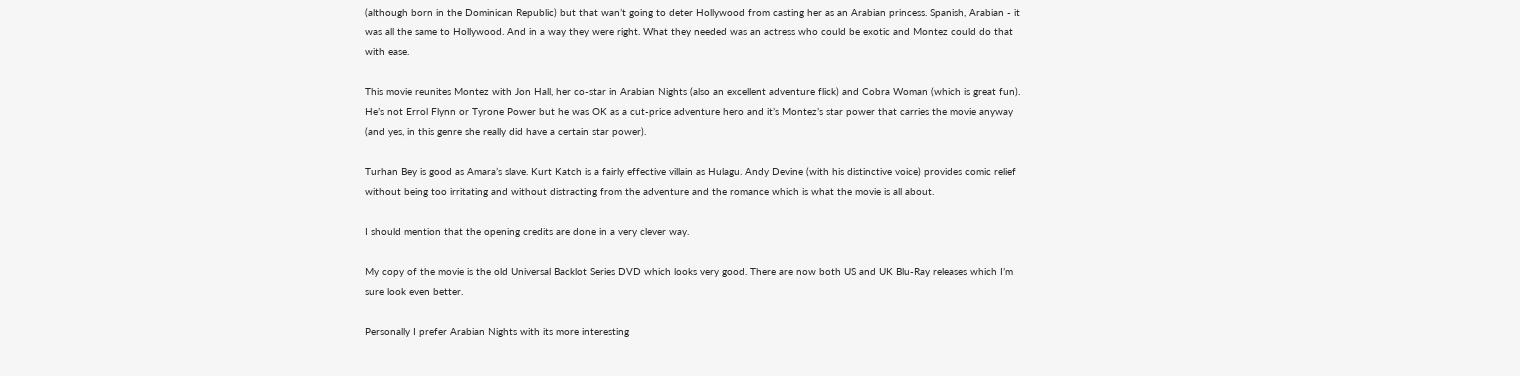(although born in the Dominican Republic) but that wan’t going to deter Hollywood from casting her as an Arabian princess. Spanish, Arabian - it was all the same to Hollywood. And in a way they were right. What they needed was an actress who could be exotic and Montez could do that with ease.

This movie reunites Montez with Jon Hall, her co-star in Arabian Nights (also an excellent adventure flick) and Cobra Woman (which is great fun). He’s not Errol Flynn or Tyrone Power but he was OK as a cut-price adventure hero and it’s Montez’s star power that carries the movie anyway (and yes, in this genre she really did have a certain star power).

Turhan Bey is good as Amara’s slave. Kurt Katch is a fairly effective villain as Hulagu. Andy Devine (with his distinctive voice) provides comic relief without being too irritating and without distracting from the adventure and the romance which is what the movie is all about.

I should mention that the opening credits are done in a very clever way.

My copy of the movie is the old Universal Backlot Series DVD which looks very good. There are now both US and UK Blu-Ray releases which I’m sure look even better.

Personally I prefer Arabian Nights with its more interesting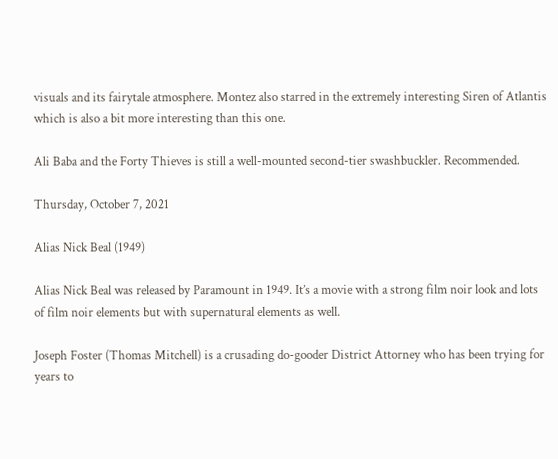visuals and its fairytale atmosphere. Montez also starred in the extremely interesting Siren of Atlantis which is also a bit more interesting than this one.

Ali Baba and the Forty Thieves is still a well-mounted second-tier swashbuckler. Recommended.

Thursday, October 7, 2021

Alias Nick Beal (1949)

Alias Nick Beal was released by Paramount in 1949. It’s a movie with a strong film noir look and lots of film noir elements but with supernatural elements as well.

Joseph Foster (Thomas Mitchell) is a crusading do-gooder District Attorney who has been trying for years to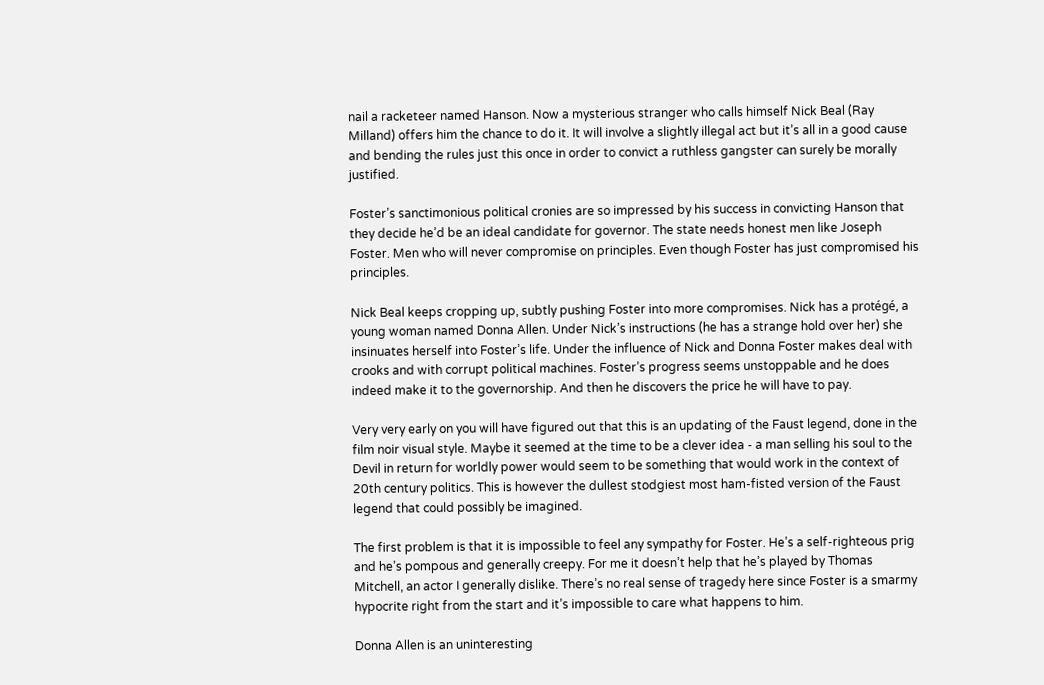nail a racketeer named Hanson. Now a mysterious stranger who calls himself Nick Beal (Ray Milland) offers him the chance to do it. It will involve a slightly illegal act but it’s all in a good cause and bending the rules just this once in order to convict a ruthless gangster can surely be morally justified.

Foster’s sanctimonious political cronies are so impressed by his success in convicting Hanson that they decide he’d be an ideal candidate for governor. The state needs honest men like Joseph Foster. Men who will never compromise on principles. Even though Foster has just compromised his principles.

Nick Beal keeps cropping up, subtly pushing Foster into more compromises. Nick has a protégé, a young woman named Donna Allen. Under Nick’s instructions (he has a strange hold over her) she insinuates herself into Foster’s life. Under the influence of Nick and Donna Foster makes deal with crooks and with corrupt political machines. Foster’s progress seems unstoppable and he does indeed make it to the governorship. And then he discovers the price he will have to pay.

Very very early on you will have figured out that this is an updating of the Faust legend, done in the film noir visual style. Maybe it seemed at the time to be a clever idea - a man selling his soul to the Devil in return for worldly power would seem to be something that would work in the context of 20th century politics. This is however the dullest stodgiest most ham-fisted version of the Faust legend that could possibly be imagined.

The first problem is that it is impossible to feel any sympathy for Foster. He’s a self-righteous prig and he’s pompous and generally creepy. For me it doesn’t help that he’s played by Thomas Mitchell, an actor I generally dislike. There’s no real sense of tragedy here since Foster is a smarmy hypocrite right from the start and it’s impossible to care what happens to him.

Donna Allen is an uninteresting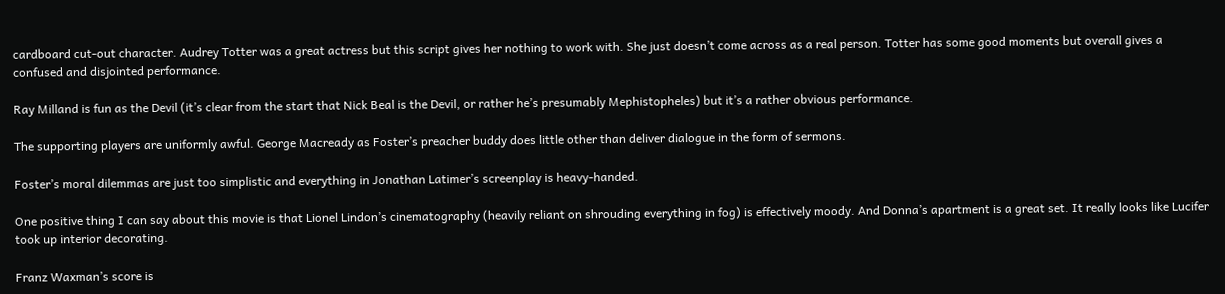cardboard cut-out character. Audrey Totter was a great actress but this script gives her nothing to work with. She just doesn’t come across as a real person. Totter has some good moments but overall gives a confused and disjointed performance.

Ray Milland is fun as the Devil (it’s clear from the start that Nick Beal is the Devil, or rather he’s presumably Mephistopheles) but it’s a rather obvious performance.

The supporting players are uniformly awful. George Macready as Foster’s preacher buddy does little other than deliver dialogue in the form of sermons.

Foster’s moral dilemmas are just too simplistic and everything in Jonathan Latimer’s screenplay is heavy-handed.

One positive thing I can say about this movie is that Lionel Lindon’s cinematography (heavily reliant on shrouding everything in fog) is effectively moody. And Donna’s apartment is a great set. It really looks like Lucifer took up interior decorating.

Franz Waxman’s score is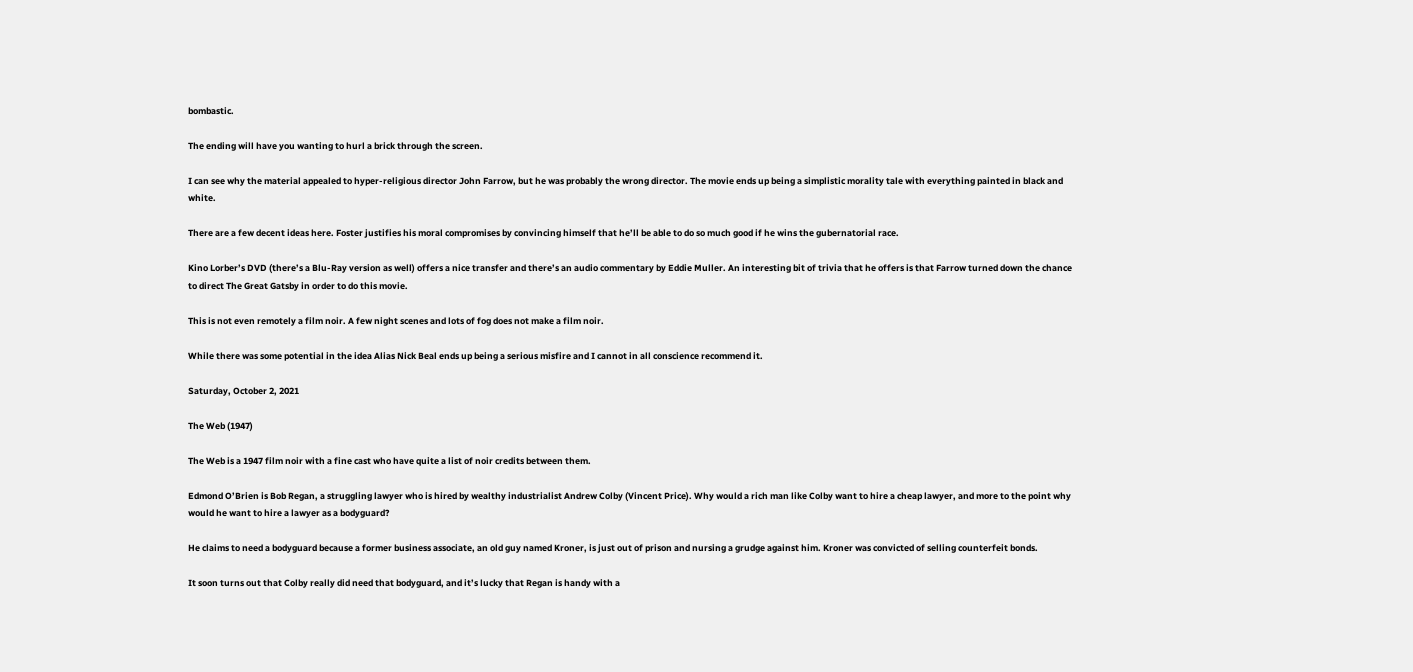bombastic.

The ending will have you wanting to hurl a brick through the screen.

I can see why the material appealed to hyper-religious director John Farrow, but he was probably the wrong director. The movie ends up being a simplistic morality tale with everything painted in black and white.

There are a few decent ideas here. Foster justifies his moral compromises by convincing himself that he’ll be able to do so much good if he wins the gubernatorial race.

Kino Lorber’s DVD (there’s a Blu-Ray version as well) offers a nice transfer and there’s an audio commentary by Eddie Muller. An interesting bit of trivia that he offers is that Farrow turned down the chance to direct The Great Gatsby in order to do this movie.

This is not even remotely a film noir. A few night scenes and lots of fog does not make a film noir.

While there was some potential in the idea Alias Nick Beal ends up being a serious misfire and I cannot in all conscience recommend it.

Saturday, October 2, 2021

The Web (1947)

The Web is a 1947 film noir with a fine cast who have quite a list of noir credits between them.

Edmond O’Brien is Bob Regan, a struggling lawyer who is hired by wealthy industrialist Andrew Colby (Vincent Price). Why would a rich man like Colby want to hire a cheap lawyer, and more to the point why would he want to hire a lawyer as a bodyguard?

He claims to need a bodyguard because a former business associate, an old guy named Kroner, is just out of prison and nursing a grudge against him. Kroner was convicted of selling counterfeit bonds.

It soon turns out that Colby really did need that bodyguard, and it’s lucky that Regan is handy with a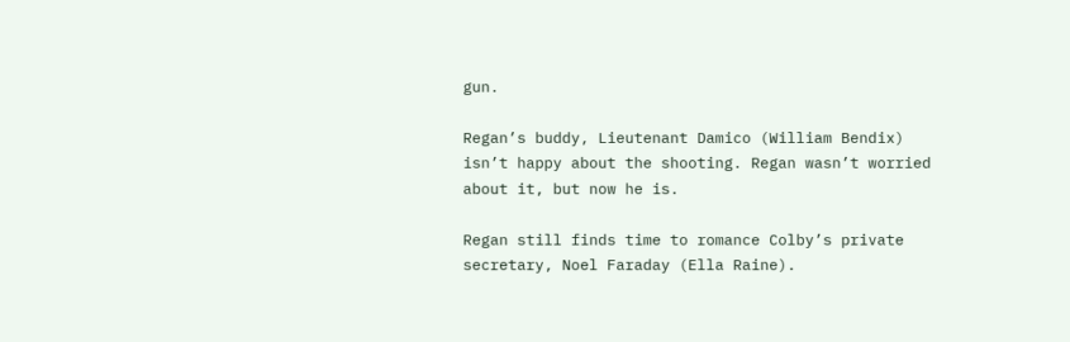gun.

Regan’s buddy, Lieutenant Damico (William Bendix) isn’t happy about the shooting. Regan wasn’t worried about it, but now he is.

Regan still finds time to romance Colby’s private secretary, Noel Faraday (Ella Raine).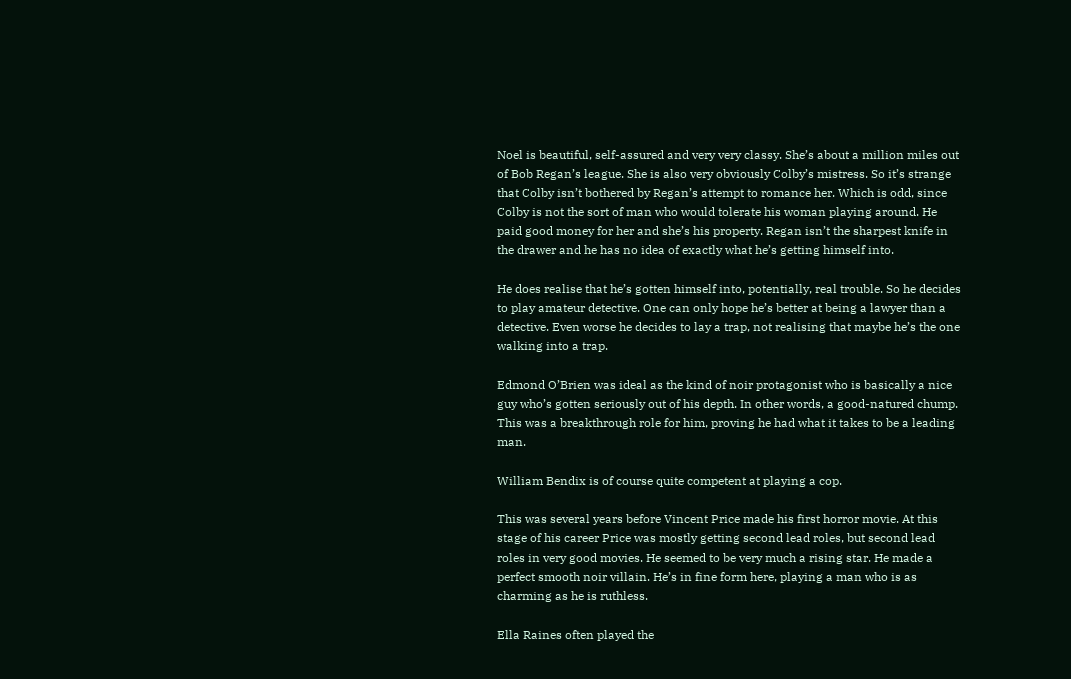Noel is beautiful, self-assured and very very classy. She’s about a million miles out of Bob Regan’s league. She is also very obviously Colby’s mistress. So it’s strange that Colby isn’t bothered by Regan’s attempt to romance her. Which is odd, since Colby is not the sort of man who would tolerate his woman playing around. He paid good money for her and she’s his property. Regan isn’t the sharpest knife in the drawer and he has no idea of exactly what he’s getting himself into.

He does realise that he’s gotten himself into, potentially, real trouble. So he decides to play amateur detective. One can only hope he’s better at being a lawyer than a detective. Even worse he decides to lay a trap, not realising that maybe he’s the one walking into a trap.

Edmond O’Brien was ideal as the kind of noir protagonist who is basically a nice guy who’s gotten seriously out of his depth. In other words, a good-natured chump. This was a breakthrough role for him, proving he had what it takes to be a leading man.

William Bendix is of course quite competent at playing a cop.

This was several years before Vincent Price made his first horror movie. At this stage of his career Price was mostly getting second lead roles, but second lead roles in very good movies. He seemed to be very much a rising star. He made a perfect smooth noir villain. He’s in fine form here, playing a man who is as charming as he is ruthless.

Ella Raines often played the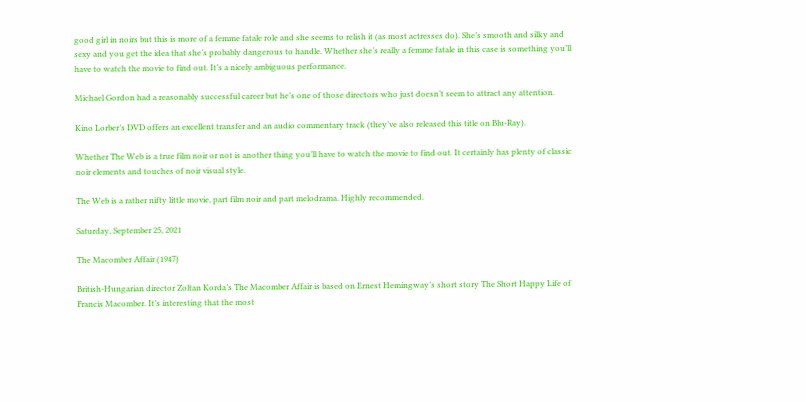good girl in noirs but this is more of a femme fatale role and she seems to relish it (as most actresses do). She’s smooth and silky and sexy and you get the idea that she’s probably dangerous to handle. Whether she’s really a femme fatale in this case is something you’ll have to watch the movie to find out. It’s a nicely ambiguous performance.

Michael Gordon had a reasonably successful career but he’s one of those directors who just doesn’t seem to attract any attention.

Kino Lorber’s DVD offers an excellent transfer and an audio commentary track (they’ve also released this title on Blu-Ray).

Whether The Web is a true film noir or not is another thing you’ll have to watch the movie to find out. It certainly has plenty of classic noir elements and touches of noir visual style.

The Web is a rather nifty little movie, part film noir and part melodrama. Highly recommended.

Saturday, September 25, 2021

The Macomber Affair (1947)

British-Hungarian director Zoltan Korda’s The Macomber Affair is based on Ernest Hemingway’s short story The Short Happy Life of Francis Macomber. It’s interesting that the most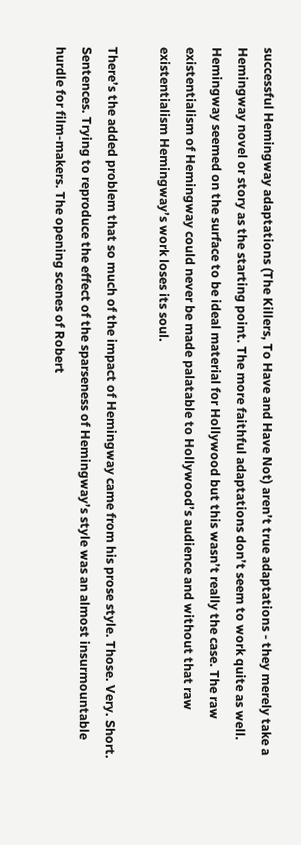successful Hemingway adaptations (The Killers, To Have and Have Not) aren’t true adaptations - they merely take a Hemingway novel or story as the starting point. The more faithful adaptations don’t seem to work quite as well. Hemingway seemed on the surface to be ideal material for Hollywood but this wasn’t really the case. The raw existentialism of Hemingway could never be made palatable to Hollywood’s audience and without that raw existentialism Hemingway’s work loses its soul.

There’s the added problem that so much of the impact of Hemingway came from his prose style. Those. Very. Short. Sentences. Trying to reproduce the effect of the sparseness of Hemingway’s style was an almost insurmountable hurdle for film-makers. The opening scenes of Robert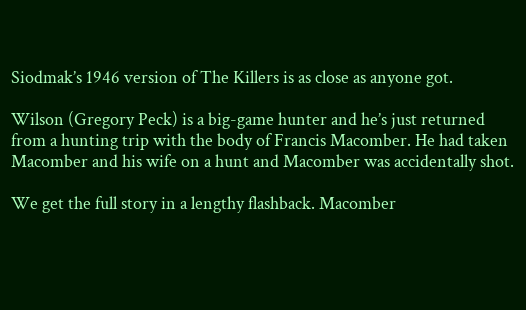Siodmak’s 1946 version of The Killers is as close as anyone got.

Wilson (Gregory Peck) is a big-game hunter and he’s just returned from a hunting trip with the body of Francis Macomber. He had taken Macomber and his wife on a hunt and Macomber was accidentally shot.

We get the full story in a lengthy flashback. Macomber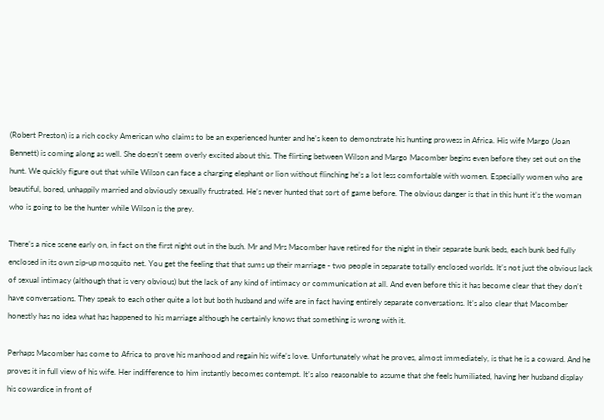(Robert Preston) is a rich cocky American who claims to be an experienced hunter and he’s keen to demonstrate his hunting prowess in Africa. His wife Margo (Joan Bennett) is coming along as well. She doesn’t seem overly excited about this. The flirting between Wilson and Margo Macomber begins even before they set out on the hunt. We quickly figure out that while Wilson can face a charging elephant or lion without flinching he’s a lot less comfortable with women. Especially women who are beautiful, bored, unhappily married and obviously sexually frustrated. He’s never hunted that sort of game before. The obvious danger is that in this hunt it’s the woman who is going to be the hunter while Wilson is the prey.

There’s a nice scene early on, in fact on the first night out in the bush. Mr and Mrs Macomber have retired for the night in their separate bunk beds, each bunk bed fully enclosed in its own zip-up mosquito net. You get the feeling that that sums up their marriage - two people in separate totally enclosed worlds. It’s not just the obvious lack of sexual intimacy (although that is very obvious) but the lack of any kind of intimacy or communication at all. And even before this it has become clear that they don’t have conversations. They speak to each other quite a lot but both husband and wife are in fact having entirely separate conversations. It’s also clear that Macomber honestly has no idea what has happened to his marriage although he certainly knows that something is wrong with it.

Perhaps Macomber has come to Africa to prove his manhood and regain his wife’s love. Unfortunately what he proves, almost immediately, is that he is a coward. And he proves it in full view of his wife. Her indifference to him instantly becomes contempt. It’s also reasonable to assume that she feels humiliated, having her husband display his cowardice in front of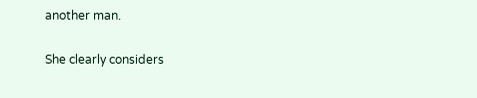another man.

She clearly considers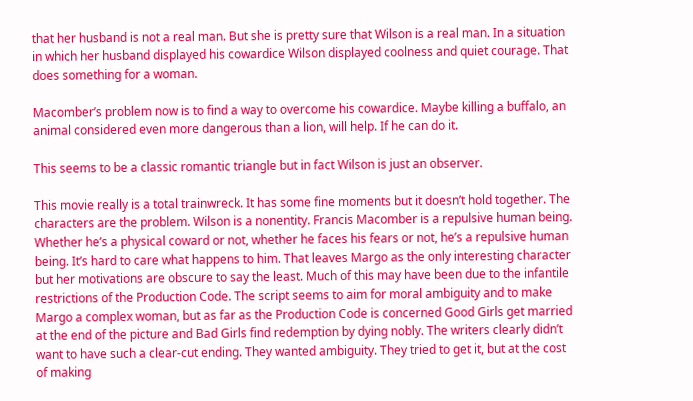that her husband is not a real man. But she is pretty sure that Wilson is a real man. In a situation in which her husband displayed his cowardice Wilson displayed coolness and quiet courage. That does something for a woman.

Macomber’s problem now is to find a way to overcome his cowardice. Maybe killing a buffalo, an animal considered even more dangerous than a lion, will help. If he can do it.

This seems to be a classic romantic triangle but in fact Wilson is just an observer.

This movie really is a total trainwreck. It has some fine moments but it doesn’t hold together. The characters are the problem. Wilson is a nonentity. Francis Macomber is a repulsive human being. Whether he’s a physical coward or not, whether he faces his fears or not, he’s a repulsive human being. It’s hard to care what happens to him. That leaves Margo as the only interesting character but her motivations are obscure to say the least. Much of this may have been due to the infantile restrictions of the Production Code. The script seems to aim for moral ambiguity and to make Margo a complex woman, but as far as the Production Code is concerned Good Girls get married at the end of the picture and Bad Girls find redemption by dying nobly. The writers clearly didn’t want to have such a clear-cut ending. They wanted ambiguity. They tried to get it, but at the cost of making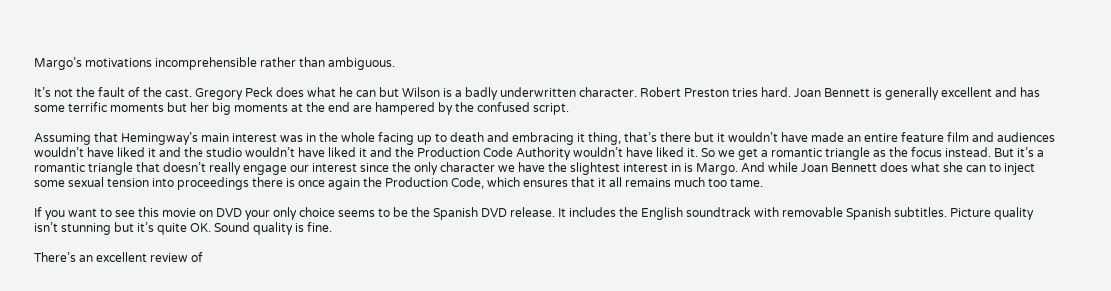Margo’s motivations incomprehensible rather than ambiguous.

It’s not the fault of the cast. Gregory Peck does what he can but Wilson is a badly underwritten character. Robert Preston tries hard. Joan Bennett is generally excellent and has some terrific moments but her big moments at the end are hampered by the confused script.

Assuming that Hemingway’s main interest was in the whole facing up to death and embracing it thing, that’s there but it wouldn’t have made an entire feature film and audiences wouldn’t have liked it and the studio wouldn’t have liked it and the Production Code Authority wouldn’t have liked it. So we get a romantic triangle as the focus instead. But it’s a romantic triangle that doesn’t really engage our interest since the only character we have the slightest interest in is Margo. And while Joan Bennett does what she can to inject some sexual tension into proceedings there is once again the Production Code, which ensures that it all remains much too tame.

If you want to see this movie on DVD your only choice seems to be the Spanish DVD release. It includes the English soundtrack with removable Spanish subtitles. Picture quality isn’t stunning but it’s quite OK. Sound quality is fine.

There’s an excellent review of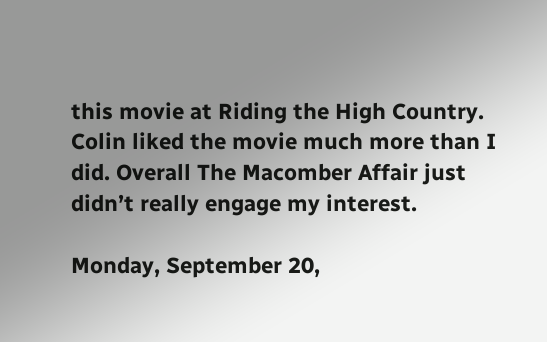this movie at Riding the High Country. Colin liked the movie much more than I did. Overall The Macomber Affair just didn’t really engage my interest.

Monday, September 20,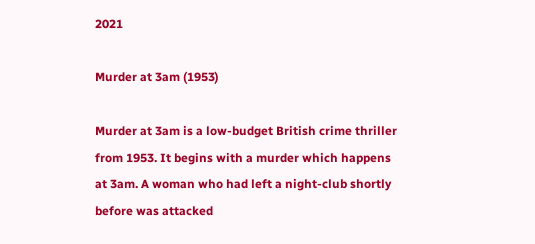2021

Murder at 3am (1953)

Murder at 3am is a low-budget British crime thriller from 1953. It begins with a murder which happens at 3am. A woman who had left a night-club shortly before was attacked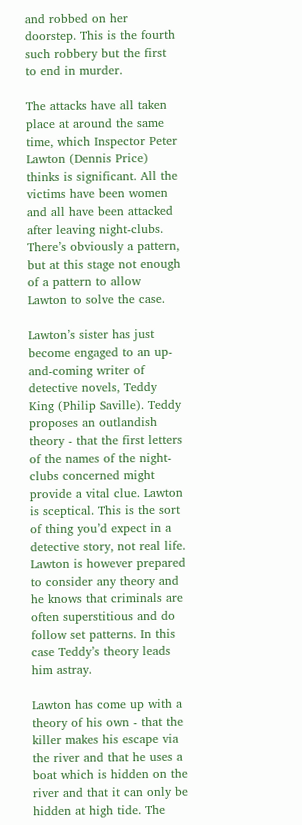and robbed on her doorstep. This is the fourth such robbery but the first to end in murder.

The attacks have all taken place at around the same time, which Inspector Peter Lawton (Dennis Price) thinks is significant. All the victims have been women and all have been attacked after leaving night-clubs. There’s obviously a pattern, but at this stage not enough of a pattern to allow Lawton to solve the case.

Lawton’s sister has just become engaged to an up-and-coming writer of detective novels, Teddy King (Philip Saville). Teddy proposes an outlandish theory - that the first letters of the names of the night-clubs concerned might provide a vital clue. Lawton is sceptical. This is the sort of thing you’d expect in a detective story, not real life. Lawton is however prepared to consider any theory and he knows that criminals are often superstitious and do follow set patterns. In this case Teddy’s theory leads him astray.

Lawton has come up with a theory of his own - that the killer makes his escape via the river and that he uses a boat which is hidden on the river and that it can only be hidden at high tide. The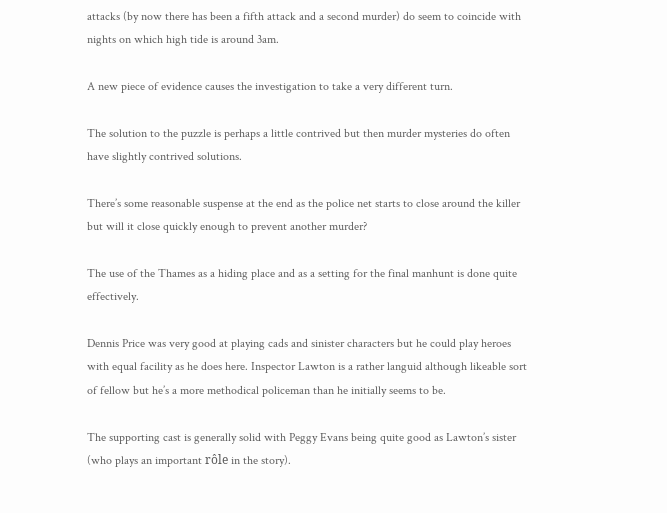attacks (by now there has been a fifth attack and a second murder) do seem to coincide with nights on which high tide is around 3am.

A new piece of evidence causes the investigation to take a very different turn.

The solution to the puzzle is perhaps a little contrived but then murder mysteries do often have slightly contrived solutions.

There’s some reasonable suspense at the end as the police net starts to close around the killer but will it close quickly enough to prevent another murder?

The use of the Thames as a hiding place and as a setting for the final manhunt is done quite effectively.

Dennis Price was very good at playing cads and sinister characters but he could play heroes with equal facility as he does here. Inspector Lawton is a rather languid although likeable sort of fellow but he’s a more methodical policeman than he initially seems to be.

The supporting cast is generally solid with Peggy Evans being quite good as Lawton’s sister (who plays an important rôle in the story).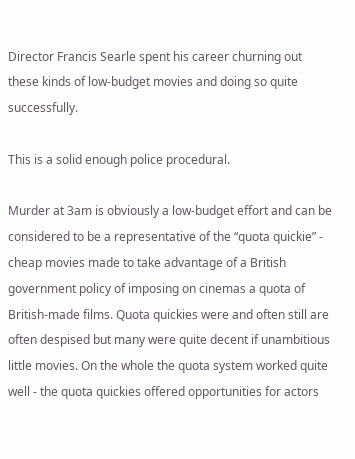Director Francis Searle spent his career churning out these kinds of low-budget movies and doing so quite successfully.

This is a solid enough police procedural.

Murder at 3am is obviously a low-budget effort and can be considered to be a representative of the “quota quickie” - cheap movies made to take advantage of a British government policy of imposing on cinemas a quota of British-made films. Quota quickies were and often still are often despised but many were quite decent if unambitious little movies. On the whole the quota system worked quite well - the quota quickies offered opportunities for actors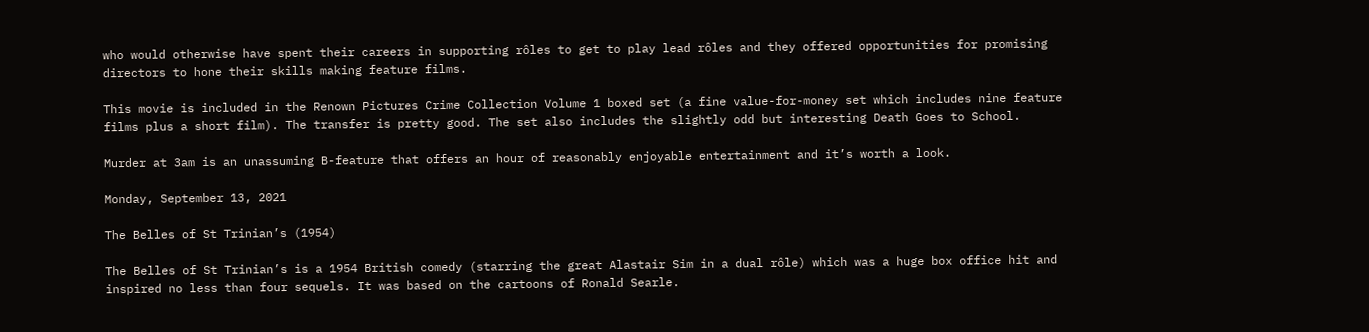who would otherwise have spent their careers in supporting rôles to get to play lead rôles and they offered opportunities for promising directors to hone their skills making feature films.

This movie is included in the Renown Pictures Crime Collection Volume 1 boxed set (a fine value-for-money set which includes nine feature films plus a short film). The transfer is pretty good. The set also includes the slightly odd but interesting Death Goes to School.

Murder at 3am is an unassuming B-feature that offers an hour of reasonably enjoyable entertainment and it’s worth a look.

Monday, September 13, 2021

The Belles of St Trinian’s (1954)

The Belles of St Trinian’s is a 1954 British comedy (starring the great Alastair Sim in a dual rôle) which was a huge box office hit and inspired no less than four sequels. It was based on the cartoons of Ronald Searle.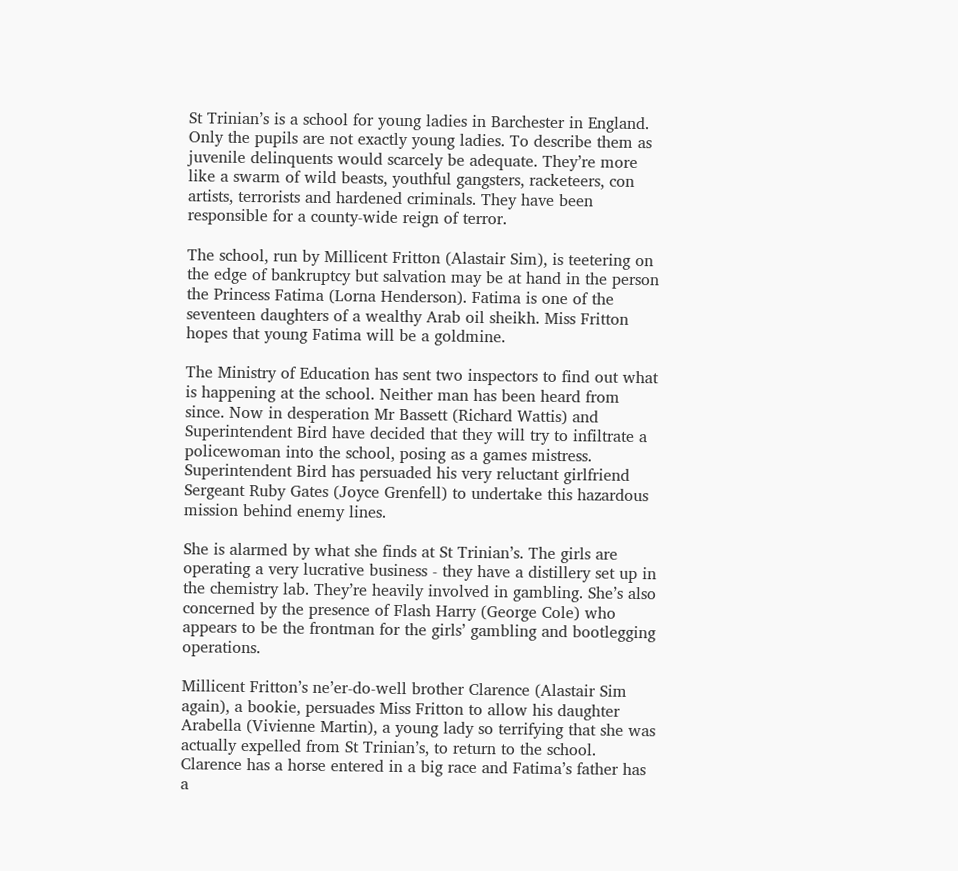St Trinian’s is a school for young ladies in Barchester in England. Only the pupils are not exactly young ladies. To describe them as juvenile delinquents would scarcely be adequate. They’re more like a swarm of wild beasts, youthful gangsters, racketeers, con artists, terrorists and hardened criminals. They have been responsible for a county-wide reign of terror.

The school, run by Millicent Fritton (Alastair Sim), is teetering on the edge of bankruptcy but salvation may be at hand in the person the Princess Fatima (Lorna Henderson). Fatima is one of the seventeen daughters of a wealthy Arab oil sheikh. Miss Fritton hopes that young Fatima will be a goldmine.

The Ministry of Education has sent two inspectors to find out what is happening at the school. Neither man has been heard from since. Now in desperation Mr Bassett (Richard Wattis) and Superintendent Bird have decided that they will try to infiltrate a policewoman into the school, posing as a games mistress. Superintendent Bird has persuaded his very reluctant girlfriend Sergeant Ruby Gates (Joyce Grenfell) to undertake this hazardous mission behind enemy lines.

She is alarmed by what she finds at St Trinian’s. The girls are operating a very lucrative business - they have a distillery set up in the chemistry lab. They’re heavily involved in gambling. She’s also concerned by the presence of Flash Harry (George Cole) who appears to be the frontman for the girls’ gambling and bootlegging operations.

Millicent Fritton’s ne’er-do-well brother Clarence (Alastair Sim again), a bookie, persuades Miss Fritton to allow his daughter Arabella (Vivienne Martin), a young lady so terrifying that she was actually expelled from St Trinian’s, to return to the school. Clarence has a horse entered in a big race and Fatima’s father has a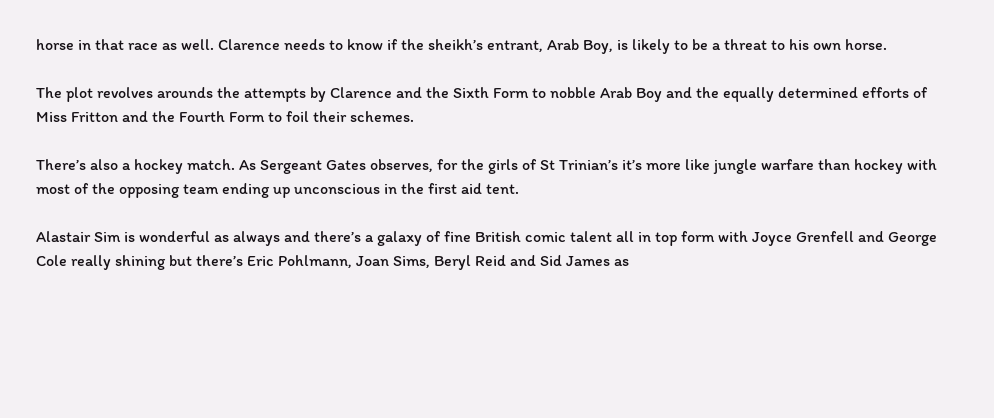horse in that race as well. Clarence needs to know if the sheikh’s entrant, Arab Boy, is likely to be a threat to his own horse.

The plot revolves arounds the attempts by Clarence and the Sixth Form to nobble Arab Boy and the equally determined efforts of Miss Fritton and the Fourth Form to foil their schemes.

There’s also a hockey match. As Sergeant Gates observes, for the girls of St Trinian’s it’s more like jungle warfare than hockey with most of the opposing team ending up unconscious in the first aid tent.

Alastair Sim is wonderful as always and there’s a galaxy of fine British comic talent all in top form with Joyce Grenfell and George Cole really shining but there’s Eric Pohlmann, Joan Sims, Beryl Reid and Sid James as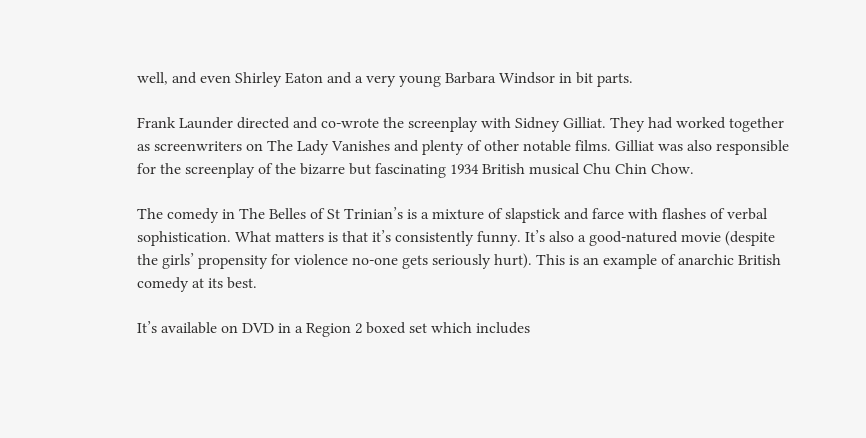well, and even Shirley Eaton and a very young Barbara Windsor in bit parts.

Frank Launder directed and co-wrote the screenplay with Sidney Gilliat. They had worked together as screenwriters on The Lady Vanishes and plenty of other notable films. Gilliat was also responsible for the screenplay of the bizarre but fascinating 1934 British musical Chu Chin Chow.

The comedy in The Belles of St Trinian’s is a mixture of slapstick and farce with flashes of verbal sophistication. What matters is that it’s consistently funny. It’s also a good-natured movie (despite the girls’ propensity for violence no-one gets seriously hurt). This is an example of anarchic British comedy at its best.

It’s available on DVD in a Region 2 boxed set which includes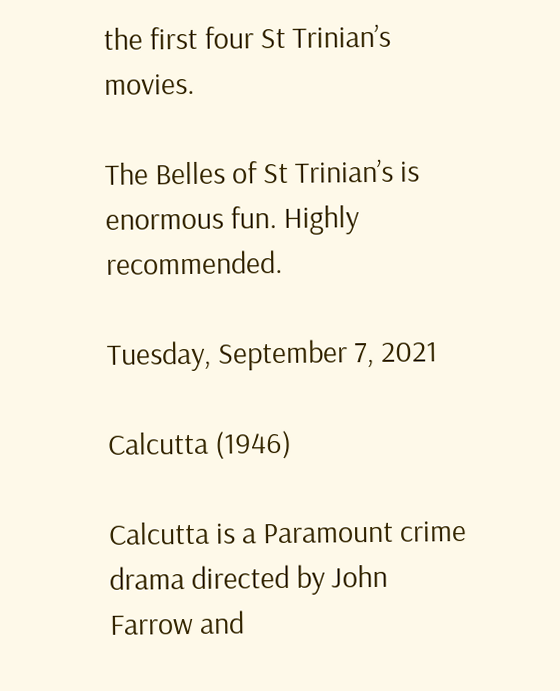the first four St Trinian’s movies.

The Belles of St Trinian’s is enormous fun. Highly recommended.

Tuesday, September 7, 2021

Calcutta (1946)

Calcutta is a Paramount crime drama directed by John Farrow and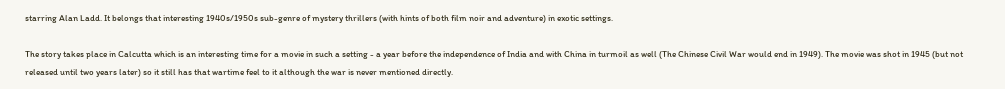starring Alan Ladd. It belongs that interesting 1940s/1950s sub-genre of mystery thrillers (with hints of both film noir and adventure) in exotic settings.

The story takes place in Calcutta which is an interesting time for a movie in such a setting - a year before the independence of India and with China in turmoil as well (The Chinese Civil War would end in 1949). The movie was shot in 1945 (but not released until two years later) so it still has that wartime feel to it although the war is never mentioned directly.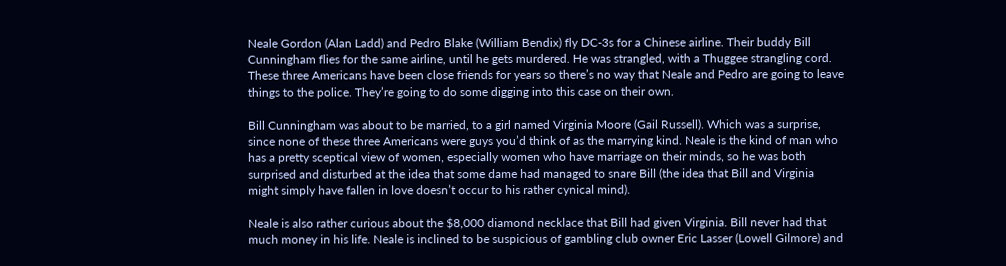Neale Gordon (Alan Ladd) and Pedro Blake (William Bendix) fly DC-3s for a Chinese airline. Their buddy Bill Cunningham flies for the same airline, until he gets murdered. He was strangled, with a Thuggee strangling cord. These three Americans have been close friends for years so there’s no way that Neale and Pedro are going to leave things to the police. They’re going to do some digging into this case on their own.

Bill Cunningham was about to be married, to a girl named Virginia Moore (Gail Russell). Which was a surprise, since none of these three Americans were guys you’d think of as the marrying kind. Neale is the kind of man who has a pretty sceptical view of women, especially women who have marriage on their minds, so he was both surprised and disturbed at the idea that some dame had managed to snare Bill (the idea that Bill and Virginia might simply have fallen in love doesn’t occur to his rather cynical mind).

Neale is also rather curious about the $8,000 diamond necklace that Bill had given Virginia. Bill never had that much money in his life. Neale is inclined to be suspicious of gambling club owner Eric Lasser (Lowell Gilmore) and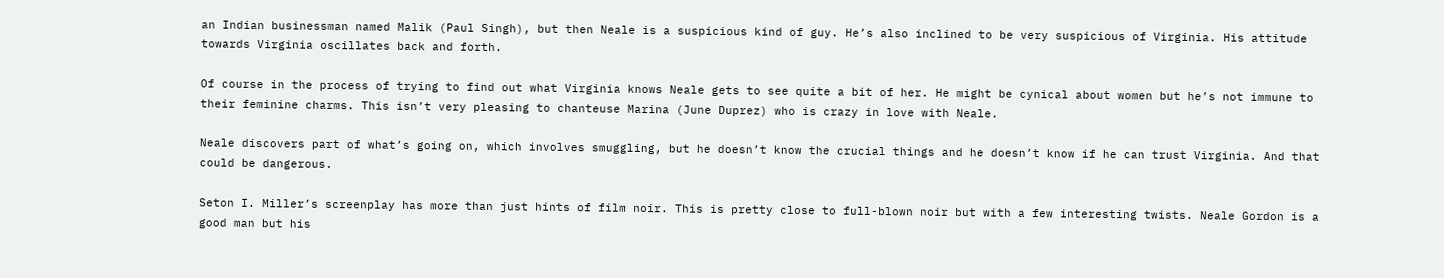an Indian businessman named Malik (Paul Singh), but then Neale is a suspicious kind of guy. He’s also inclined to be very suspicious of Virginia. His attitude towards Virginia oscillates back and forth.

Of course in the process of trying to find out what Virginia knows Neale gets to see quite a bit of her. He might be cynical about women but he’s not immune to their feminine charms. This isn’t very pleasing to chanteuse Marina (June Duprez) who is crazy in love with Neale.

Neale discovers part of what’s going on, which involves smuggling, but he doesn’t know the crucial things and he doesn’t know if he can trust Virginia. And that could be dangerous.

Seton I. Miller’s screenplay has more than just hints of film noir. This is pretty close to full-blown noir but with a few interesting twists. Neale Gordon is a good man but his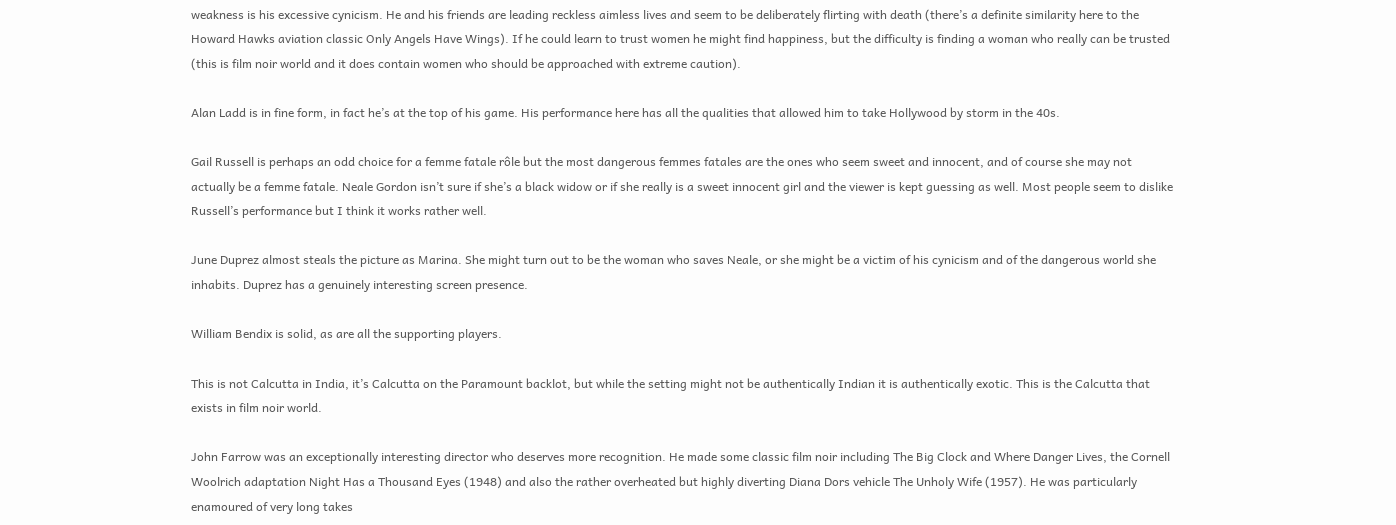weakness is his excessive cynicism. He and his friends are leading reckless aimless lives and seem to be deliberately flirting with death (there’s a definite similarity here to the Howard Hawks aviation classic Only Angels Have Wings). If he could learn to trust women he might find happiness, but the difficulty is finding a woman who really can be trusted (this is film noir world and it does contain women who should be approached with extreme caution).

Alan Ladd is in fine form, in fact he’s at the top of his game. His performance here has all the qualities that allowed him to take Hollywood by storm in the 40s.

Gail Russell is perhaps an odd choice for a femme fatale rôle but the most dangerous femmes fatales are the ones who seem sweet and innocent, and of course she may not actually be a femme fatale. Neale Gordon isn’t sure if she’s a black widow or if she really is a sweet innocent girl and the viewer is kept guessing as well. Most people seem to dislike Russell’s performance but I think it works rather well.

June Duprez almost steals the picture as Marina. She might turn out to be the woman who saves Neale, or she might be a victim of his cynicism and of the dangerous world she inhabits. Duprez has a genuinely interesting screen presence.

William Bendix is solid, as are all the supporting players.

This is not Calcutta in India, it’s Calcutta on the Paramount backlot, but while the setting might not be authentically Indian it is authentically exotic. This is the Calcutta that exists in film noir world.

John Farrow was an exceptionally interesting director who deserves more recognition. He made some classic film noir including The Big Clock and Where Danger Lives, the Cornell Woolrich adaptation Night Has a Thousand Eyes (1948) and also the rather overheated but highly diverting Diana Dors vehicle The Unholy Wife (1957). He was particularly enamoured of very long takes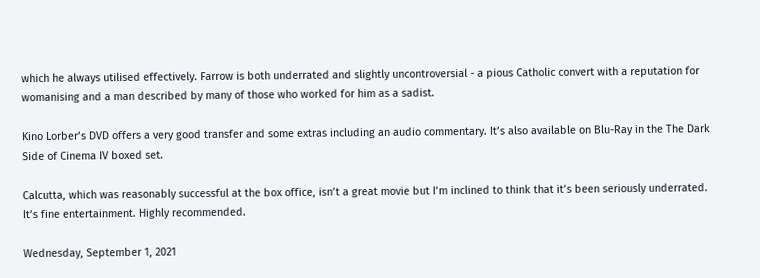which he always utilised effectively. Farrow is both underrated and slightly uncontroversial - a pious Catholic convert with a reputation for womanising and a man described by many of those who worked for him as a sadist.

Kino Lorber’s DVD offers a very good transfer and some extras including an audio commentary. It’s also available on Blu-Ray in the The Dark Side of Cinema IV boxed set.

Calcutta, which was reasonably successful at the box office, isn’t a great movie but I’m inclined to think that it’s been seriously underrated. It’s fine entertainment. Highly recommended.

Wednesday, September 1, 2021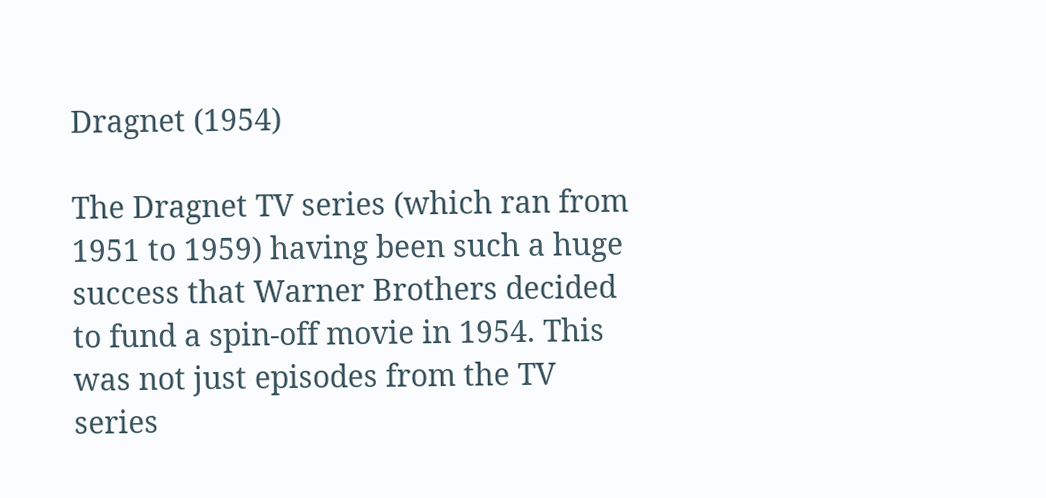Dragnet (1954)

The Dragnet TV series (which ran from 1951 to 1959) having been such a huge success that Warner Brothers decided to fund a spin-off movie in 1954. This was not just episodes from the TV series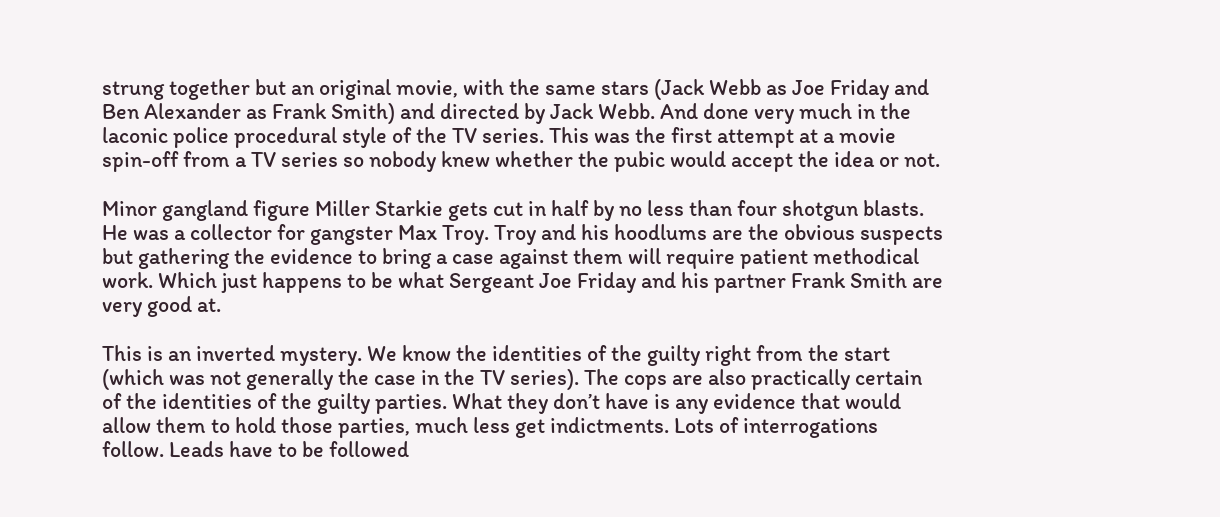strung together but an original movie, with the same stars (Jack Webb as Joe Friday and Ben Alexander as Frank Smith) and directed by Jack Webb. And done very much in the laconic police procedural style of the TV series. This was the first attempt at a movie spin-off from a TV series so nobody knew whether the pubic would accept the idea or not.

Minor gangland figure Miller Starkie gets cut in half by no less than four shotgun blasts. He was a collector for gangster Max Troy. Troy and his hoodlums are the obvious suspects but gathering the evidence to bring a case against them will require patient methodical work. Which just happens to be what Sergeant Joe Friday and his partner Frank Smith are very good at.

This is an inverted mystery. We know the identities of the guilty right from the start (which was not generally the case in the TV series). The cops are also practically certain of the identities of the guilty parties. What they don’t have is any evidence that would allow them to hold those parties, much less get indictments. Lots of interrogations follow. Leads have to be followed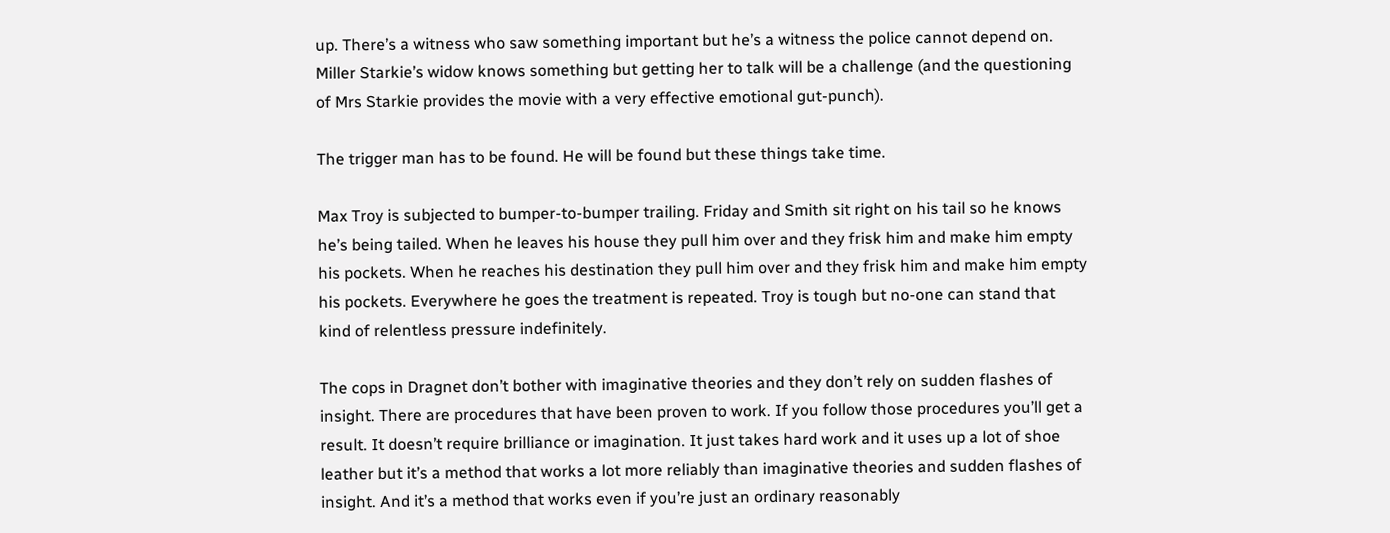up. There’s a witness who saw something important but he’s a witness the police cannot depend on. Miller Starkie’s widow knows something but getting her to talk will be a challenge (and the questioning of Mrs Starkie provides the movie with a very effective emotional gut-punch).

The trigger man has to be found. He will be found but these things take time.

Max Troy is subjected to bumper-to-bumper trailing. Friday and Smith sit right on his tail so he knows he’s being tailed. When he leaves his house they pull him over and they frisk him and make him empty his pockets. When he reaches his destination they pull him over and they frisk him and make him empty his pockets. Everywhere he goes the treatment is repeated. Troy is tough but no-one can stand that kind of relentless pressure indefinitely.

The cops in Dragnet don’t bother with imaginative theories and they don’t rely on sudden flashes of insight. There are procedures that have been proven to work. If you follow those procedures you’ll get a result. It doesn’t require brilliance or imagination. It just takes hard work and it uses up a lot of shoe leather but it’s a method that works a lot more reliably than imaginative theories and sudden flashes of insight. And it’s a method that works even if you’re just an ordinary reasonably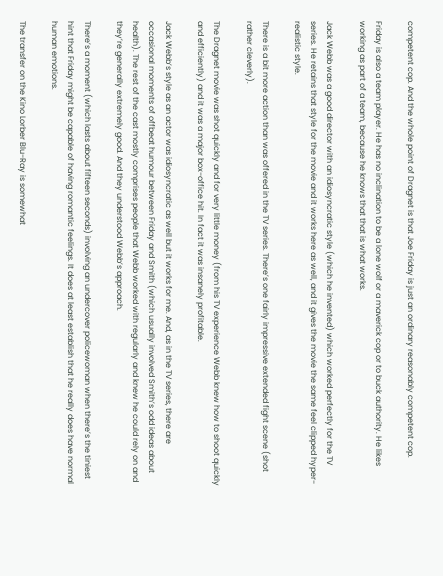competent cop. And the whole point of Dragnet is that Joe Friday is just an ordinary reasonably competent cop.

Friday is also a team player. He has no inclination to be a lone wolf or a maverick cop or to buck authority. He likes working as part of a team, because he knows that that is what works.

Jack Webb was a good director with an idiosyncratic style (which he invented) which worked perfectly for the TV series. He retains that style for the movie and it works here as well, and it gives the movie the same feel clipped hyper-realistic style.

There is a bit more action than was offered in the TV series. There’s one fairly impressive extended fight scene (shot rather cleverly).

The Dragnet movie was shot quickly and for very little money (from his TV experience Webb knew how to shoot quickly and efficiently) and it was a major box-office hit. In fact it was insanely profitable.

Jack Webb’s style as an actor was idiosyncratic as well but it works for me. And, as in the TV series, there are occasional moments of offbeat humour between Friday and Smith (which usually involved Smith’s odd ideas about health). The rest of the cast mostly comprises people that Webb worked with regularly and knew he could rely on and they’re generally extremely good. And they understood Webb’s approach.

There’s a moment (which lasts about fifteen seconds) involving an undercover policewoman when there’s the tiniest hint that Friday might be capable of having romantic feelings. It does at least establish that he really does have normal human emotions.

The transfer on the Kino Lorber Blu-Ray is somewhat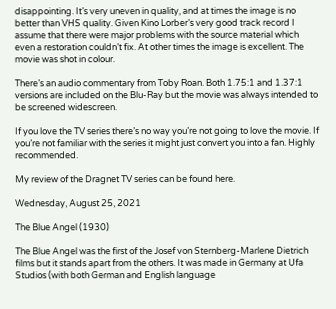disappointing. It’s very uneven in quality, and at times the image is no better than VHS quality. Given Kino Lorber’s very good track record I assume that there were major problems with the source material which even a restoration couldn’t fix. At other times the image is excellent. The movie was shot in colour.

There’s an audio commentary from Toby Roan. Both 1.75:1 and 1.37:1 versions are included on the Blu-Ray but the movie was always intended to be screened widescreen.

If you love the TV series there’s no way you’re not going to love the movie. If you’re not familiar with the series it might just convert you into a fan. Highly recommended.

My review of the Dragnet TV series can be found here.

Wednesday, August 25, 2021

The Blue Angel (1930)

The Blue Angel was the first of the Josef von Sternberg-Marlene Dietrich films but it stands apart from the others. It was made in Germany at Ufa Studios (with both German and English language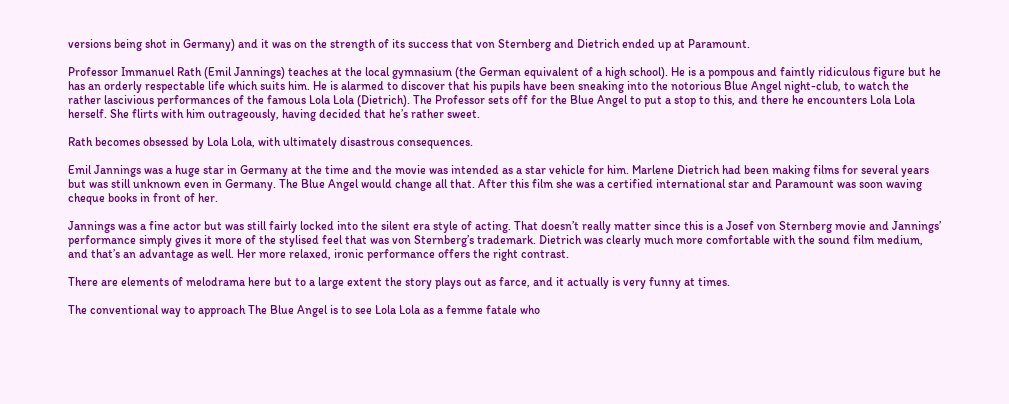versions being shot in Germany) and it was on the strength of its success that von Sternberg and Dietrich ended up at Paramount.

Professor Immanuel Rath (Emil Jannings) teaches at the local gymnasium (the German equivalent of a high school). He is a pompous and faintly ridiculous figure but he has an orderly respectable life which suits him. He is alarmed to discover that his pupils have been sneaking into the notorious Blue Angel night-club, to watch the rather lascivious performances of the famous Lola Lola (Dietrich). The Professor sets off for the Blue Angel to put a stop to this, and there he encounters Lola Lola herself. She flirts with him outrageously, having decided that he’s rather sweet.

Rath becomes obsessed by Lola Lola, with ultimately disastrous consequences.

Emil Jannings was a huge star in Germany at the time and the movie was intended as a star vehicle for him. Marlene Dietrich had been making films for several years but was still unknown even in Germany. The Blue Angel would change all that. After this film she was a certified international star and Paramount was soon waving cheque books in front of her.

Jannings was a fine actor but was still fairly locked into the silent era style of acting. That doesn’t really matter since this is a Josef von Sternberg movie and Jannings’ performance simply gives it more of the stylised feel that was von Sternberg’s trademark. Dietrich was clearly much more comfortable with the sound film medium, and that’s an advantage as well. Her more relaxed, ironic performance offers the right contrast.

There are elements of melodrama here but to a large extent the story plays out as farce, and it actually is very funny at times.

The conventional way to approach The Blue Angel is to see Lola Lola as a femme fatale who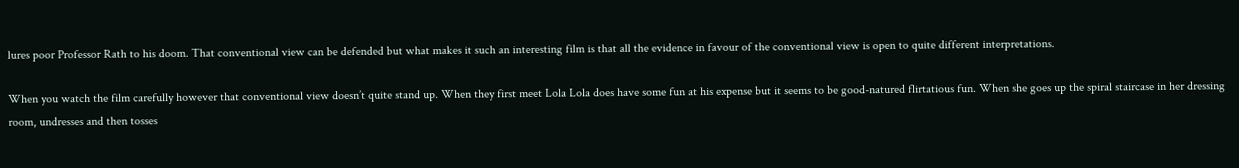lures poor Professor Rath to his doom. That conventional view can be defended but what makes it such an interesting film is that all the evidence in favour of the conventional view is open to quite different interpretations.

When you watch the film carefully however that conventional view doesn’t quite stand up. When they first meet Lola Lola does have some fun at his expense but it seems to be good-natured flirtatious fun. When she goes up the spiral staircase in her dressing room, undresses and then tosses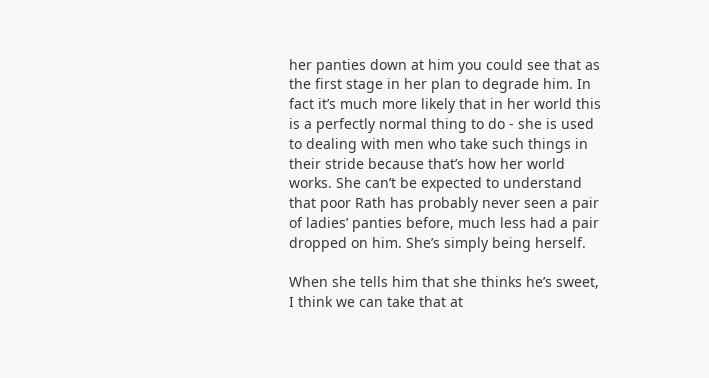her panties down at him you could see that as the first stage in her plan to degrade him. In fact it’s much more likely that in her world this is a perfectly normal thing to do - she is used to dealing with men who take such things in their stride because that’s how her world works. She can’t be expected to understand that poor Rath has probably never seen a pair of ladies’ panties before, much less had a pair dropped on him. She’s simply being herself.

When she tells him that she thinks he’s sweet, I think we can take that at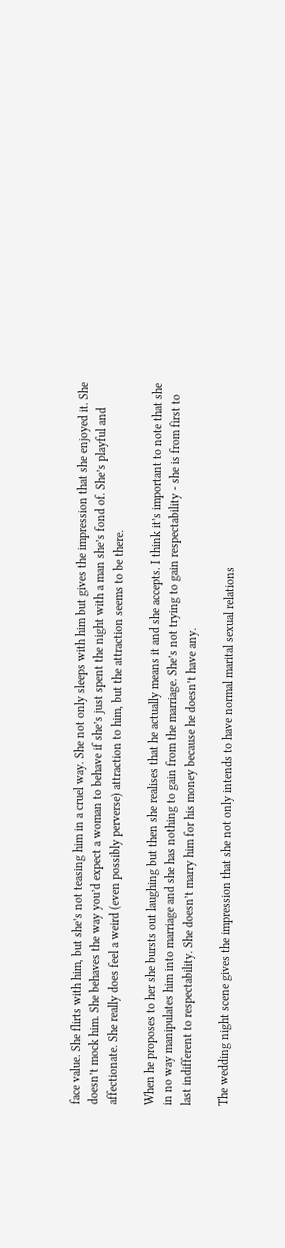face value. She flirts with him, but she’s not teasing him in a cruel way. She not only sleeps with him but gives the impression that she enjoyed it. She doesn’t mock him. She behaves the way you’d expect a woman to behave if she’s just spent the night with a man she’s fond of. She’s playful and affectionate. She really does feel a weird (even possibly perverse) attraction to him, but the attraction seems to be there.

When he proposes to her she bursts out laughing but then she realises that he actually means it and she accepts. I think it’s important to note that she in no way manipulates him into marriage and she has nothing to gain from the marriage. She’s not trying to gain respectability - she is from first to last indifferent to respectability. She doesn’t marry him for his money because he doesn’t have any.

The wedding night scene gives the impression that she not only intends to have normal marital sexual relations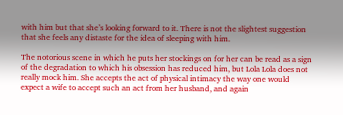with him but that she’s looking forward to it. There is not the slightest suggestion that she feels any distaste for the idea of sleeping with him.

The notorious scene in which he puts her stockings on for her can be read as a sign of the degradation to which his obsession has reduced him, but Lola Lola does not really mock him. She accepts the act of physical intimacy the way one would expect a wife to accept such an act from her husband, and again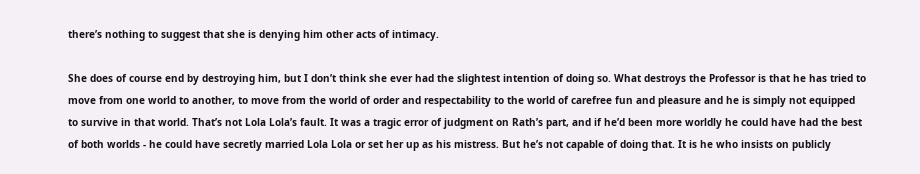there’s nothing to suggest that she is denying him other acts of intimacy.

She does of course end by destroying him, but I don’t think she ever had the slightest intention of doing so. What destroys the Professor is that he has tried to move from one world to another, to move from the world of order and respectability to the world of carefree fun and pleasure and he is simply not equipped to survive in that world. That’s not Lola Lola’s fault. It was a tragic error of judgment on Rath’s part, and if he’d been more worldly he could have had the best of both worlds - he could have secretly married Lola Lola or set her up as his mistress. But he’s not capable of doing that. It is he who insists on publicly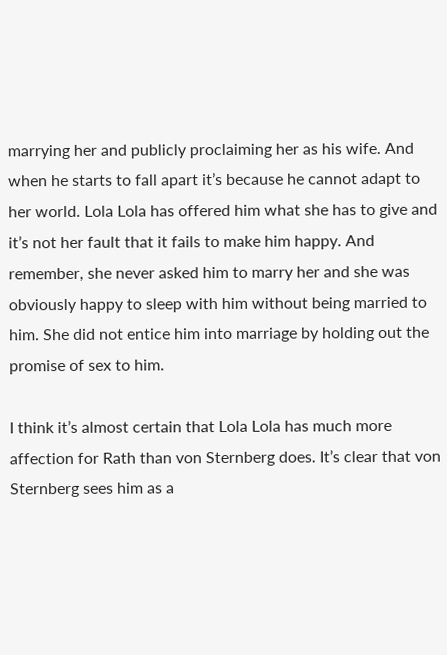marrying her and publicly proclaiming her as his wife. And when he starts to fall apart it’s because he cannot adapt to her world. Lola Lola has offered him what she has to give and it’s not her fault that it fails to make him happy. And remember, she never asked him to marry her and she was obviously happy to sleep with him without being married to him. She did not entice him into marriage by holding out the promise of sex to him.

I think it’s almost certain that Lola Lola has much more affection for Rath than von Sternberg does. It’s clear that von Sternberg sees him as a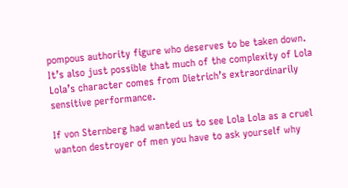pompous authority figure who deserves to be taken down. It’s also just possible that much of the complexity of Lola Lola’s character comes from Dietrich’s extraordinarily sensitive performance.

If von Sternberg had wanted us to see Lola Lola as a cruel wanton destroyer of men you have to ask yourself why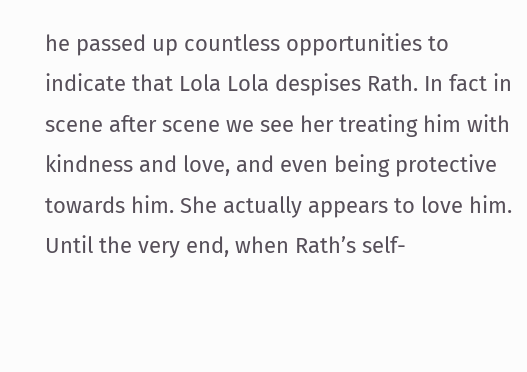he passed up countless opportunities to indicate that Lola Lola despises Rath. In fact in scene after scene we see her treating him with kindness and love, and even being protective towards him. She actually appears to love him. Until the very end, when Rath’s self-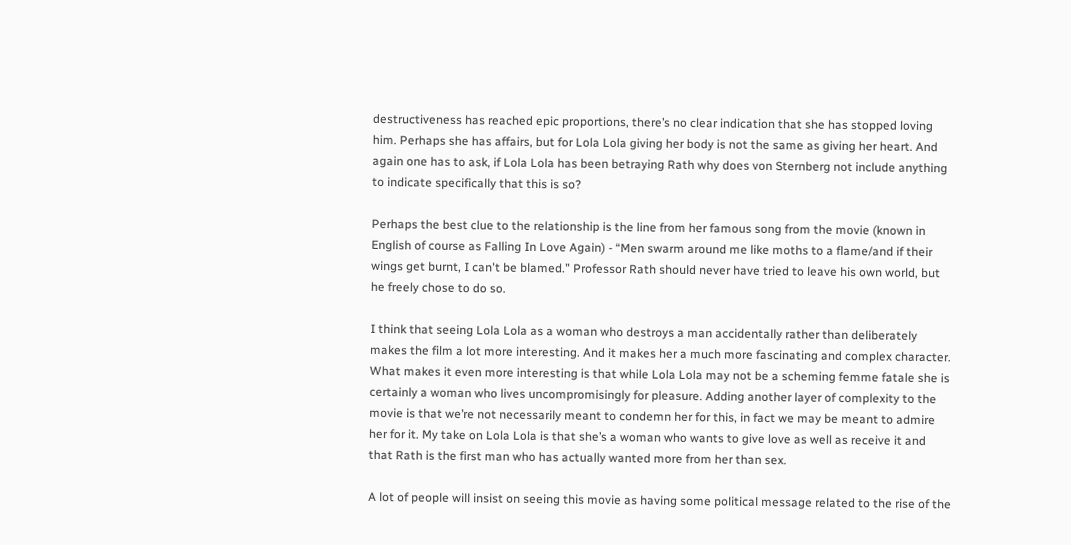destructiveness has reached epic proportions, there’s no clear indication that she has stopped loving him. Perhaps she has affairs, but for Lola Lola giving her body is not the same as giving her heart. And again one has to ask, if Lola Lola has been betraying Rath why does von Sternberg not include anything to indicate specifically that this is so?

Perhaps the best clue to the relationship is the line from her famous song from the movie (known in English of course as Falling In Love Again) - “Men swarm around me like moths to a flame/and if their wings get burnt, I can't be blamed.” Professor Rath should never have tried to leave his own world, but he freely chose to do so.

I think that seeing Lola Lola as a woman who destroys a man accidentally rather than deliberately makes the film a lot more interesting. And it makes her a much more fascinating and complex character. What makes it even more interesting is that while Lola Lola may not be a scheming femme fatale she is certainly a woman who lives uncompromisingly for pleasure. Adding another layer of complexity to the movie is that we’re not necessarily meant to condemn her for this, in fact we may be meant to admire her for it. My take on Lola Lola is that she’s a woman who wants to give love as well as receive it and that Rath is the first man who has actually wanted more from her than sex.

A lot of people will insist on seeing this movie as having some political message related to the rise of the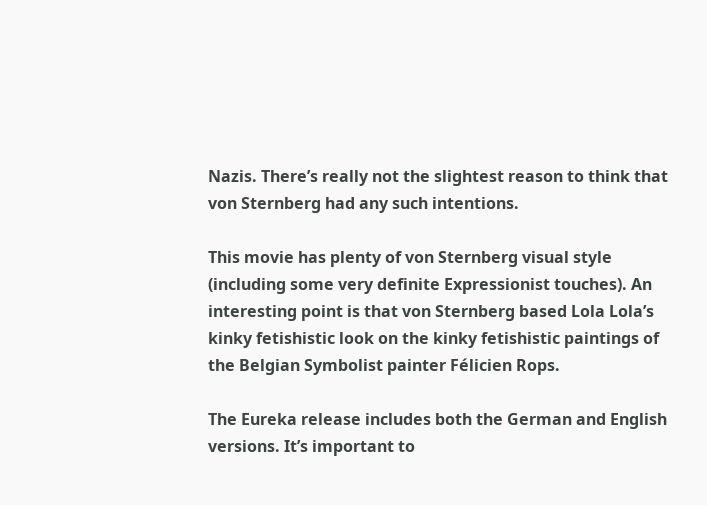Nazis. There’s really not the slightest reason to think that von Sternberg had any such intentions.

This movie has plenty of von Sternberg visual style (including some very definite Expressionist touches). An interesting point is that von Sternberg based Lola Lola’s kinky fetishistic look on the kinky fetishistic paintings of the Belgian Symbolist painter Félicien Rops.

The Eureka release includes both the German and English versions. It’s important to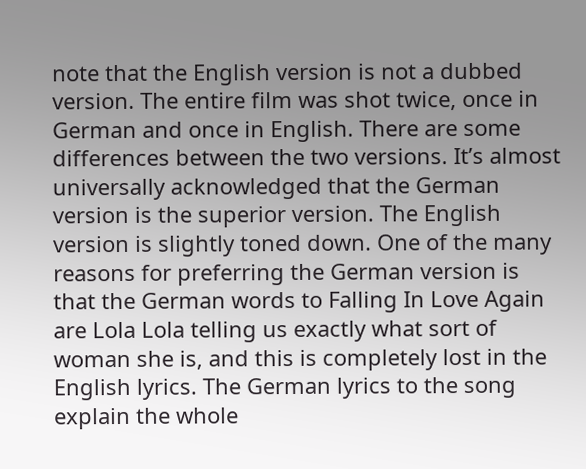note that the English version is not a dubbed version. The entire film was shot twice, once in German and once in English. There are some differences between the two versions. It’s almost universally acknowledged that the German version is the superior version. The English version is slightly toned down. One of the many reasons for preferring the German version is that the German words to Falling In Love Again are Lola Lola telling us exactly what sort of woman she is, and this is completely lost in the English lyrics. The German lyrics to the song explain the whole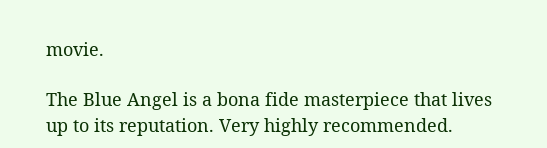movie.

The Blue Angel is a bona fide masterpiece that lives up to its reputation. Very highly recommended.